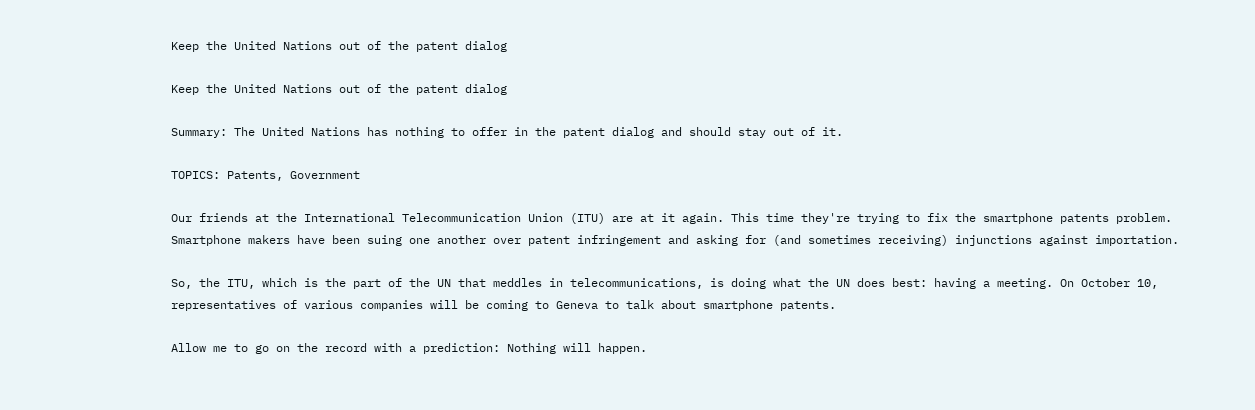Keep the United Nations out of the patent dialog

Keep the United Nations out of the patent dialog

Summary: The United Nations has nothing to offer in the patent dialog and should stay out of it.

TOPICS: Patents, Government

Our friends at the International Telecommunication Union (ITU) are at it again. This time they're trying to fix the smartphone patents problem. Smartphone makers have been suing one another over patent infringement and asking for (and sometimes receiving) injunctions against importation.

So, the ITU, which is the part of the UN that meddles in telecommunications, is doing what the UN does best: having a meeting. On October 10, representatives of various companies will be coming to Geneva to talk about smartphone patents.

Allow me to go on the record with a prediction: Nothing will happen.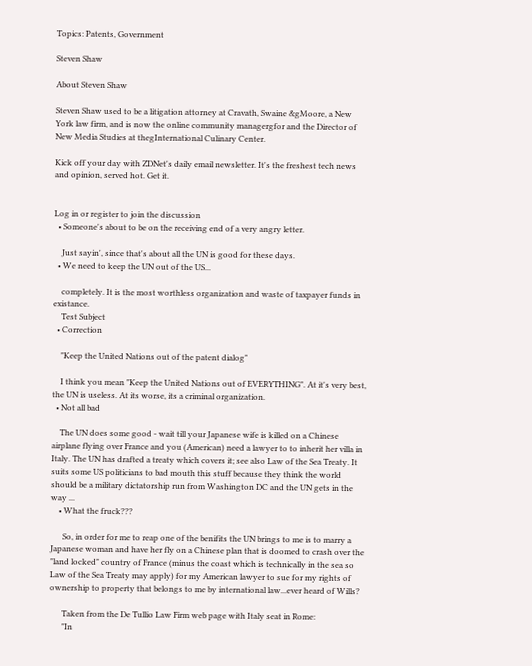Topics: Patents, Government

Steven Shaw

About Steven Shaw

Steven Shaw used to be a litigation attorney at Cravath, Swaine &gMoore, a New York law firm, and is now the online community managergfor and the Director of New Media Studies at thegInternational Culinary Center.

Kick off your day with ZDNet's daily email newsletter. It's the freshest tech news and opinion, served hot. Get it.


Log in or register to join the discussion
  • Someone's about to be on the receiving end of a very angry letter.

    Just sayin', since that's about all the UN is good for these days.
  • We need to keep the UN out of the US...

    completely. It is the most worthless organization and waste of taxpayer funds in existance.
    Test Subject
  • Correction

    "Keep the United Nations out of the patent dialog"

    I think you mean "Keep the United Nations out of EVERYTHING". At it's very best, the UN is useless. At its worse, its a criminal organization.
  • Not all bad

    The UN does some good - wait till your Japanese wife is killed on a Chinese airplane flying over France and you (American) need a lawyer to to inherit her villa in Italy. The UN has drafted a treaty which covers it; see also Law of the Sea Treaty. It suits some US politicians to bad mouth this stuff because they think the world should be a military dictatorship run from Washington DC and the UN gets in the way ...
    • What the fruck???

      So, in order for me to reap one of the benifits the UN brings to me is to marry a Japanese woman and have her fly on a Chinese plan that is doomed to crash over the "land locked" country of France (minus the coast which is technically in the sea so Law of the Sea Treaty may apply) for my American lawyer to sue for my rights of ownership to property that belongs to me by international law...ever heard of Wills?

      Taken from the De Tullio Law Firm web page with Italy seat in Rome:
      "In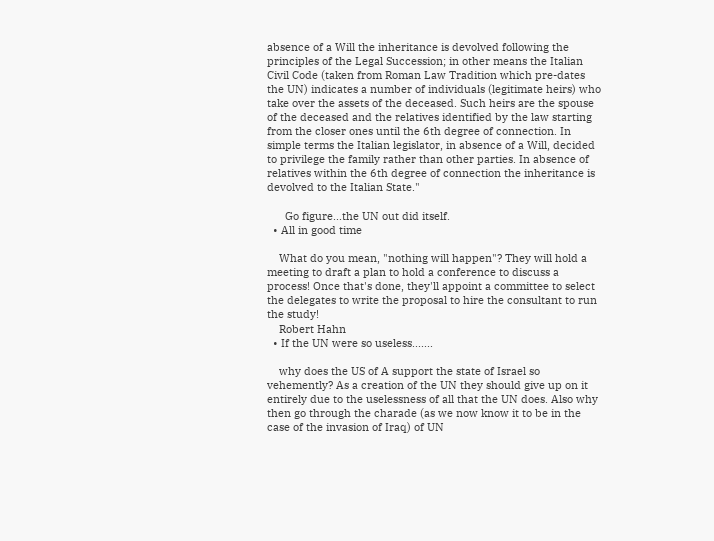absence of a Will the inheritance is devolved following the principles of the Legal Succession; in other means the Italian Civil Code (taken from Roman Law Tradition which pre-dates the UN) indicates a number of individuals (legitimate heirs) who take over the assets of the deceased. Such heirs are the spouse of the deceased and the relatives identified by the law starting from the closer ones until the 6th degree of connection. In simple terms the Italian legislator, in absence of a Will, decided to privilege the family rather than other parties. In absence of relatives within the 6th degree of connection the inheritance is devolved to the Italian State."

      Go figure...the UN out did itself.
  • All in good time

    What do you mean, "nothing will happen"? They will hold a meeting to draft a plan to hold a conference to discuss a process! Once that's done, they'll appoint a committee to select the delegates to write the proposal to hire the consultant to run the study!
    Robert Hahn
  • If the UN were so useless.......

    why does the US of A support the state of Israel so vehemently? As a creation of the UN they should give up on it entirely due to the uselessness of all that the UN does. Also why then go through the charade (as we now know it to be in the case of the invasion of Iraq) of UN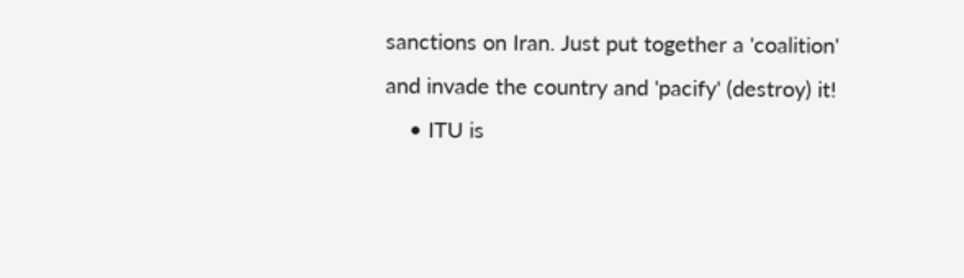sanctions on Iran. Just put together a 'coalition' and invade the country and 'pacify' (destroy) it!
    • ITU is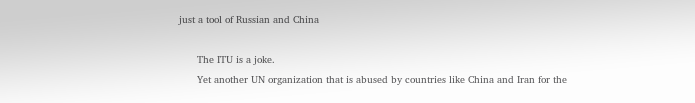just a tool of Russian and China

      The ITU is a joke.
      Yet another UN organization that is abused by countries like China and Iran for the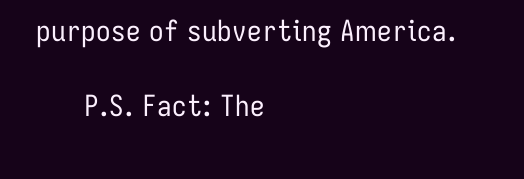purpose of subverting America.

      P.S. Fact: The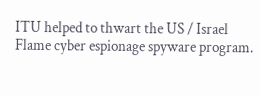ITU helped to thwart the US / Israel Flame cyber espionage spyware program.